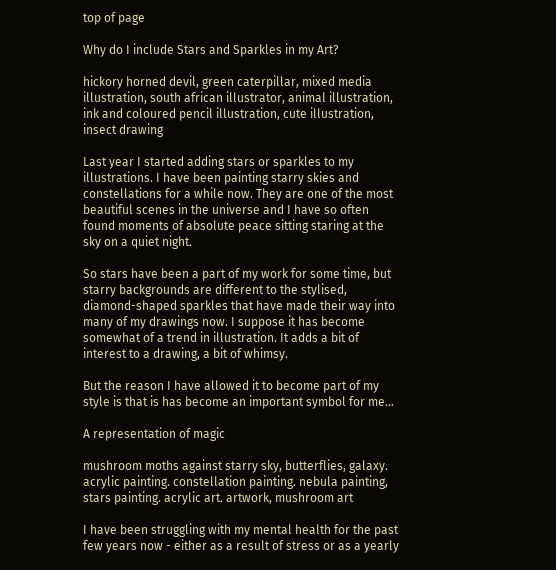top of page

Why do I include Stars and Sparkles in my Art?

hickory horned devil, green caterpillar, mixed media illustration, south african illustrator, animal illustration, ink and coloured pencil illustration, cute illustration, insect drawing

Last year I started adding stars or sparkles to my illustrations. I have been painting starry skies and constellations for a while now. They are one of the most beautiful scenes in the universe and I have so often found moments of absolute peace sitting staring at the sky on a quiet night.

So stars have been a part of my work for some time, but starry backgrounds are different to the stylised, diamond-shaped sparkles that have made their way into many of my drawings now. I suppose it has become somewhat of a trend in illustration. It adds a bit of interest to a drawing, a bit of whimsy.

But the reason I have allowed it to become part of my style is that is has become an important symbol for me…

A representation of magic

mushroom moths against starry sky, butterflies, galaxy. acrylic painting. constellation painting. nebula painting, stars painting. acrylic art. artwork, mushroom art

I have been struggling with my mental health for the past few years now - either as a result of stress or as a yearly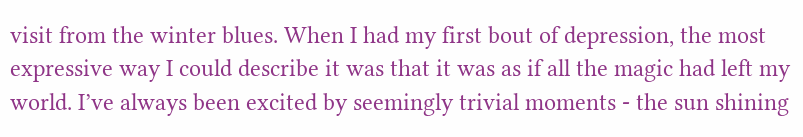visit from the winter blues. When I had my first bout of depression, the most expressive way I could describe it was that it was as if all the magic had left my world. I’ve always been excited by seemingly trivial moments - the sun shining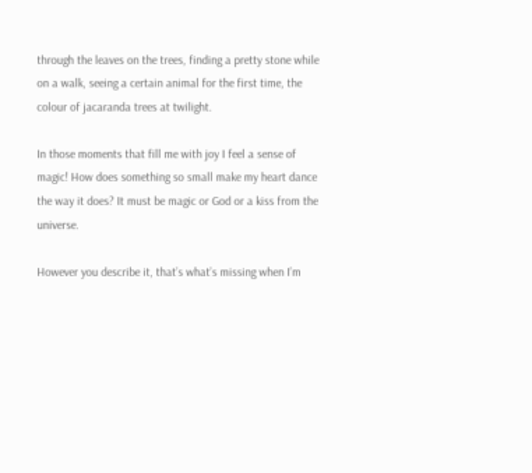through the leaves on the trees, finding a pretty stone while on a walk, seeing a certain animal for the first time, the colour of jacaranda trees at twilight.

In those moments that fill me with joy I feel a sense of magic! How does something so small make my heart dance the way it does? It must be magic or God or a kiss from the universe.

However you describe it, that’s what’s missing when I’m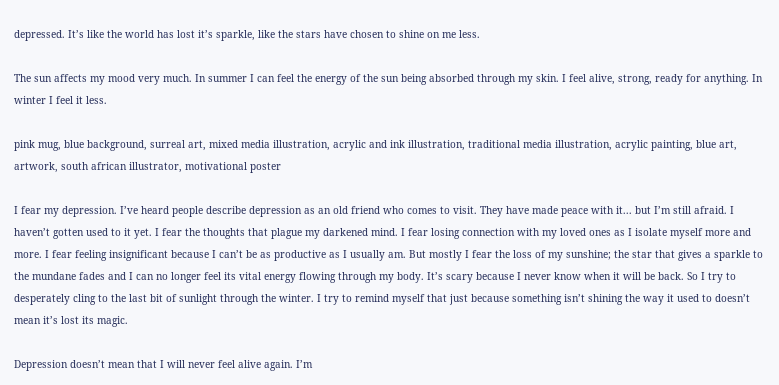depressed. It’s like the world has lost it’s sparkle, like the stars have chosen to shine on me less.

The sun affects my mood very much. In summer I can feel the energy of the sun being absorbed through my skin. I feel alive, strong, ready for anything. In winter I feel it less.

pink mug, blue background, surreal art, mixed media illustration, acrylic and ink illustration, traditional media illustration, acrylic painting, blue art, artwork, south african illustrator, motivational poster

I fear my depression. I’ve heard people describe depression as an old friend who comes to visit. They have made peace with it... but I’m still afraid. I haven’t gotten used to it yet. I fear the thoughts that plague my darkened mind. I fear losing connection with my loved ones as I isolate myself more and more. I fear feeling insignificant because I can’t be as productive as I usually am. But mostly I fear the loss of my sunshine; the star that gives a sparkle to the mundane fades and I can no longer feel its vital energy flowing through my body. It’s scary because I never know when it will be back. So I try to desperately cling to the last bit of sunlight through the winter. I try to remind myself that just because something isn’t shining the way it used to doesn’t mean it’s lost its magic.

Depression doesn’t mean that I will never feel alive again. I’m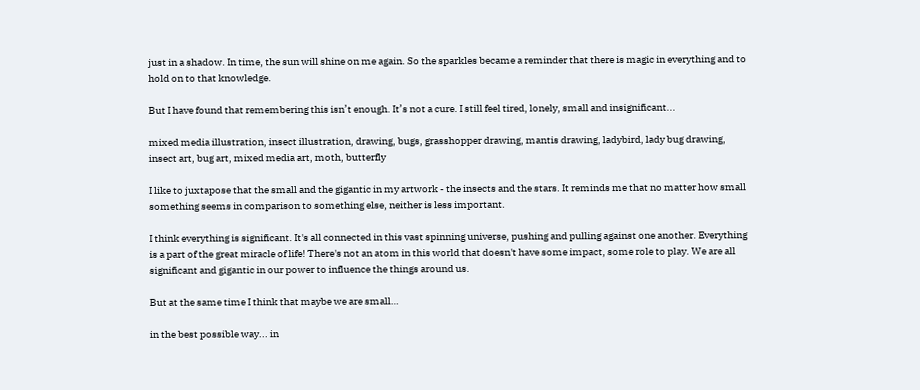just in a shadow. In time, the sun will shine on me again. So the sparkles became a reminder that there is magic in everything and to hold on to that knowledge.

But I have found that remembering this isn’t enough. It’s not a cure. I still feel tired, lonely, small and insignificant...

mixed media illustration, insect illustration, drawing, bugs, grasshopper drawing, mantis drawing, ladybird, lady bug drawing, insect art, bug art, mixed media art, moth, butterfly

I like to juxtapose that the small and the gigantic in my artwork - the insects and the stars. It reminds me that no matter how small something seems in comparison to something else, neither is less important.

I think everything is significant. It's all connected in this vast spinning universe, pushing and pulling against one another. Everything is a part of the great miracle of life! There's not an atom in this world that doesn't have some impact, some role to play. We are all significant and gigantic in our power to influence the things around us.

But at the same time I think that maybe we are small…

in the best possible way... in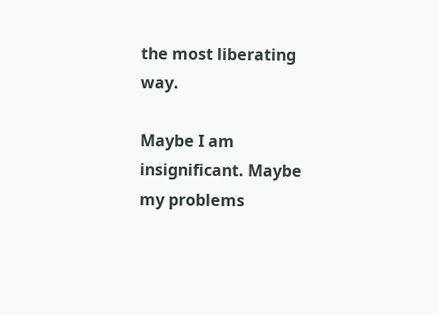the most liberating way.

Maybe I am insignificant. Maybe my problems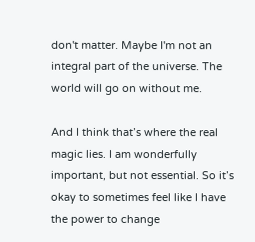don't matter. Maybe I'm not an integral part of the universe. The world will go on without me.

And I think that’s where the real magic lies. I am wonderfully important, but not essential. So it’s okay to sometimes feel like I have the power to change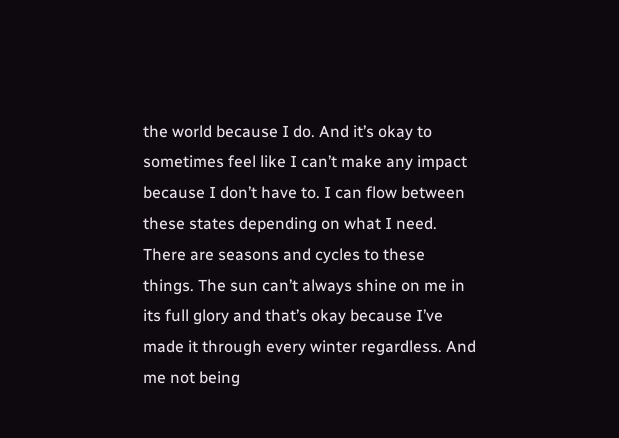the world because I do. And it’s okay to sometimes feel like I can’t make any impact because I don’t have to. I can flow between these states depending on what I need. There are seasons and cycles to these things. The sun can’t always shine on me in its full glory and that’s okay because I’ve made it through every winter regardless. And me not being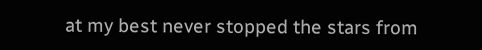at my best never stopped the stars from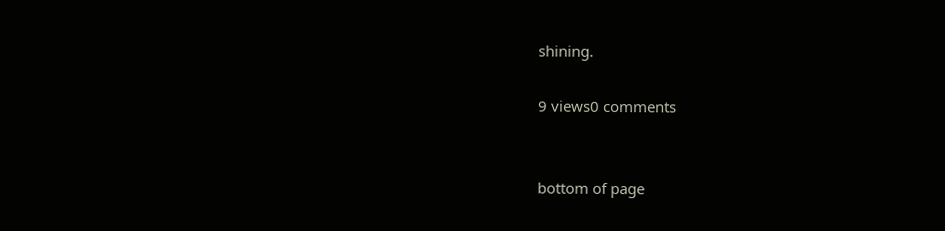shining.

9 views0 comments


bottom of page